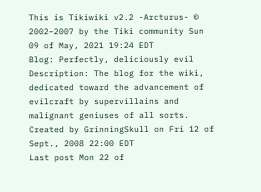This is Tikiwiki v2.2 -Arcturus- © 2002–2007 by the Tiki community Sun 09 of May, 2021 19:24 EDT
Blog: Perfectly, deliciously evil
Description: The blog for the wiki, dedicated toward the advancement of evilcraft by supervillains and malignant geniuses of all sorts.
Created by GrinningSkull on Fri 12 of Sept., 2008 22:00 EDT
Last post Mon 22 of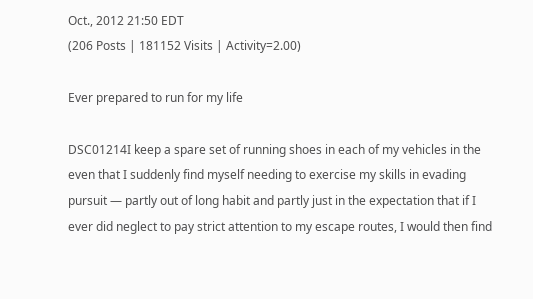Oct., 2012 21:50 EDT
(206 Posts | 181152 Visits | Activity=2.00)

Ever prepared to run for my life

DSC01214I keep a spare set of running shoes in each of my vehicles in the even that I suddenly find myself needing to exercise my skills in evading pursuit — partly out of long habit and partly just in the expectation that if I ever did neglect to pay strict attention to my escape routes, I would then find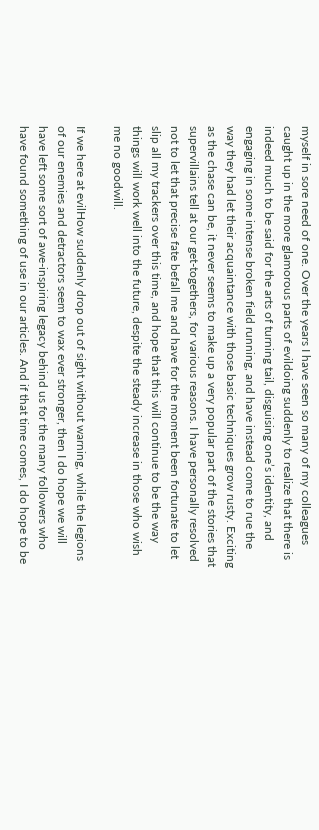myself in sore need of one. Over the years I have seen so many of my colleagues caught up in the more glamorous parts of evildoing suddenly to realize that there is indeed much to be said for the arts of turning tail, disguising one’s identity, and engaging in some intense broken field running, and have instead come to rue the way they had let their acquaintance with those basic techniques grow rusty. Exciting as the chase can be, it never seems to make up a very popular part of the stories that supervillains tell at our get-togethers, for various reasons. I have personally resolved not to let that precise fate befall me and have for the moment been fortunate to let slip all my trackers over this time, and hope that this will continue to be the way things will work well into the future, despite the steady increase in those who wish me no goodwill.

If we here at evilHow suddenly drop out of sight without warning, while the legions of our enemies and detractors seem to wax ever stronger, then I do hope we will have left some sort of awe-inspiring legacy behind us for the many followers who have found something of use in our articles. And if that time comes, I do hope to be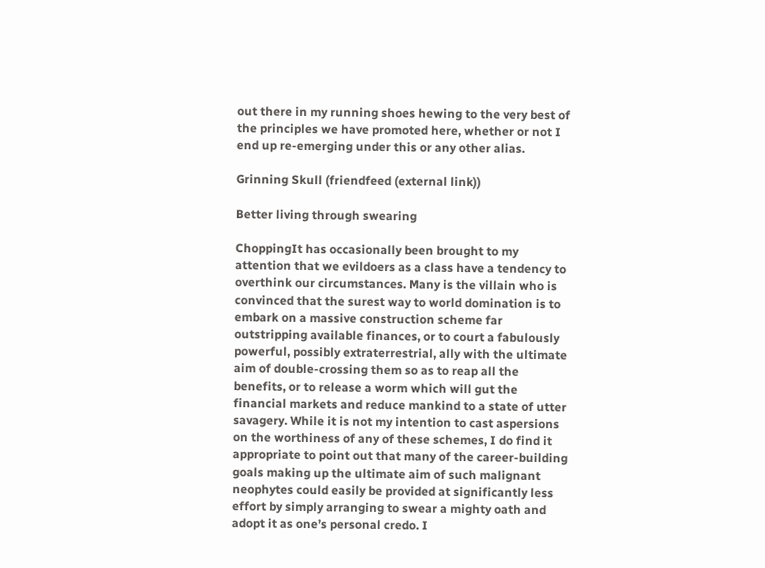out there in my running shoes hewing to the very best of the principles we have promoted here, whether or not I end up re-emerging under this or any other alias.

Grinning Skull (friendfeed (external link))

Better living through swearing

ChoppingIt has occasionally been brought to my attention that we evildoers as a class have a tendency to overthink our circumstances. Many is the villain who is convinced that the surest way to world domination is to embark on a massive construction scheme far outstripping available finances, or to court a fabulously powerful, possibly extraterrestrial, ally with the ultimate aim of double-crossing them so as to reap all the benefits, or to release a worm which will gut the financial markets and reduce mankind to a state of utter savagery. While it is not my intention to cast aspersions on the worthiness of any of these schemes, I do find it appropriate to point out that many of the career-building goals making up the ultimate aim of such malignant neophytes could easily be provided at significantly less effort by simply arranging to swear a mighty oath and adopt it as one’s personal credo. I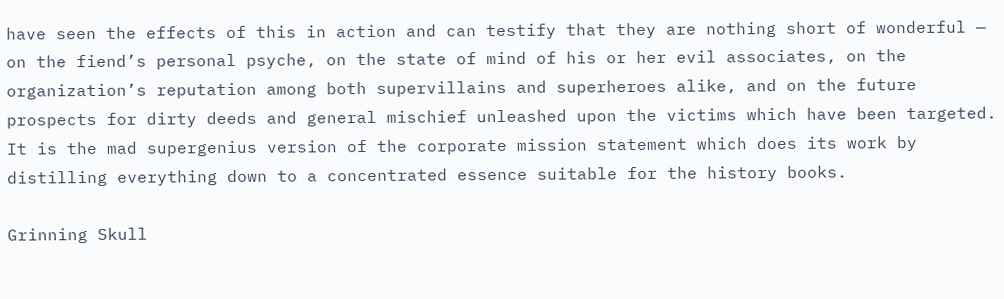have seen the effects of this in action and can testify that they are nothing short of wonderful — on the fiend’s personal psyche, on the state of mind of his or her evil associates, on the organization’s reputation among both supervillains and superheroes alike, and on the future prospects for dirty deeds and general mischief unleashed upon the victims which have been targeted. It is the mad supergenius version of the corporate mission statement which does its work by distilling everything down to a concentrated essence suitable for the history books.

Grinning Skull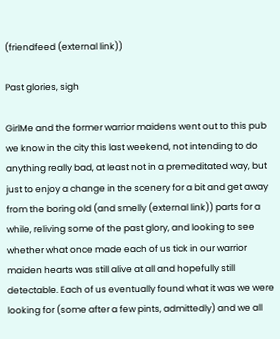(friendfeed (external link))

Past glories, sigh

GirlMe and the former warrior maidens went out to this pub we know in the city this last weekend, not intending to do anything really bad, at least not in a premeditated way, but just to enjoy a change in the scenery for a bit and get away from the boring old (and smelly (external link)) parts for a while, reliving some of the past glory, and looking to see whether what once made each of us tick in our warrior maiden hearts was still alive at all and hopefully still detectable. Each of us eventually found what it was we were looking for (some after a few pints, admittedly) and we all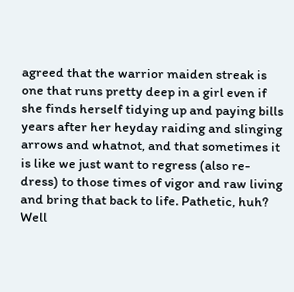agreed that the warrior maiden streak is one that runs pretty deep in a girl even if she finds herself tidying up and paying bills years after her heyday raiding and slinging arrows and whatnot, and that sometimes it is like we just want to regress (also re-dress) to those times of vigor and raw living and bring that back to life. Pathetic, huh? Well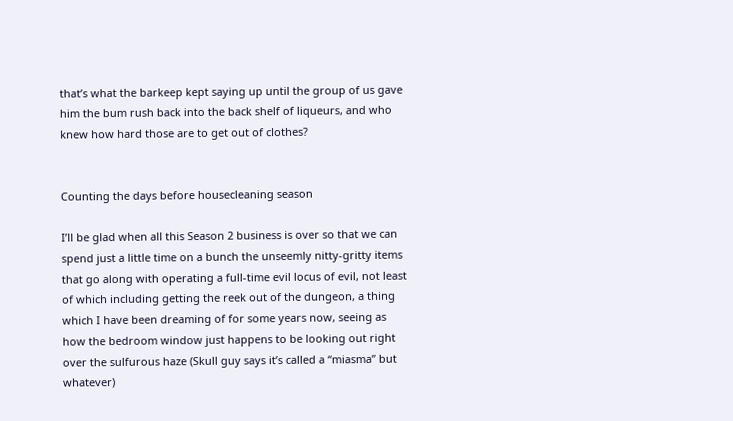that’s what the barkeep kept saying up until the group of us gave him the bum rush back into the back shelf of liqueurs, and who knew how hard those are to get out of clothes?


Counting the days before housecleaning season

I’ll be glad when all this Season 2 business is over so that we can spend just a little time on a bunch the unseemly nitty-gritty items that go along with operating a full-time evil locus of evil, not least of which including getting the reek out of the dungeon, a thing which I have been dreaming of for some years now, seeing as how the bedroom window just happens to be looking out right over the sulfurous haze (Skull guy says it’s called a “miasma” but whatever)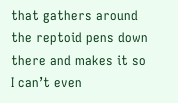that gathers around the reptoid pens down there and makes it so I can’t even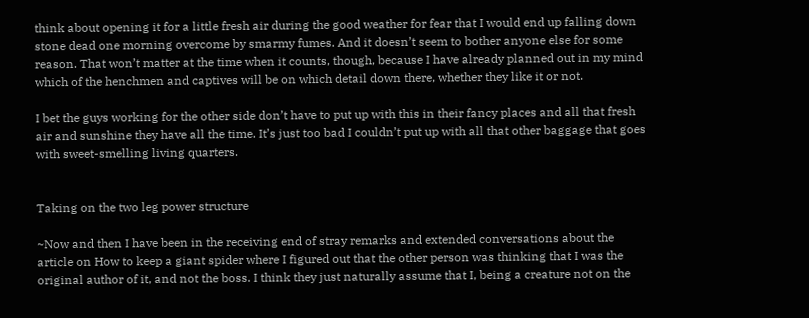think about opening it for a little fresh air during the good weather for fear that I would end up falling down stone dead one morning overcome by smarmy fumes. And it doesn’t seem to bother anyone else for some reason. That won’t matter at the time when it counts, though, because I have already planned out in my mind which of the henchmen and captives will be on which detail down there, whether they like it or not.

I bet the guys working for the other side don’t have to put up with this in their fancy places and all that fresh air and sunshine they have all the time. It’s just too bad I couldn’t put up with all that other baggage that goes with sweet-smelling living quarters.


Taking on the two leg power structure

~Now and then I have been in the receiving end of stray remarks and extended conversations about the article on How to keep a giant spider where I figured out that the other person was thinking that I was the original author of it, and not the boss. I think they just naturally assume that I, being a creature not on the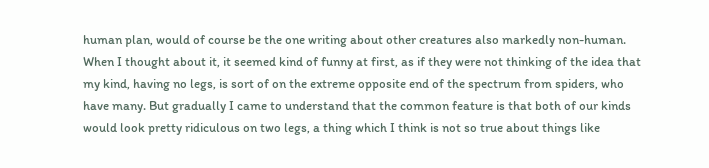human plan, would of course be the one writing about other creatures also markedly non-human. When I thought about it, it seemed kind of funny at first, as if they were not thinking of the idea that my kind, having no legs, is sort of on the extreme opposite end of the spectrum from spiders, who have many. But gradually I came to understand that the common feature is that both of our kinds would look pretty ridiculous on two legs, a thing which I think is not so true about things like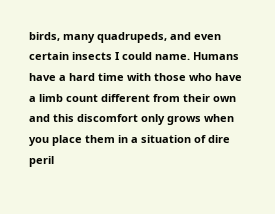birds, many quadrupeds, and even certain insects I could name. Humans have a hard time with those who have a limb count different from their own and this discomfort only grows when you place them in a situation of dire peril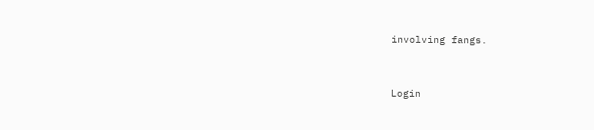involving fangs.


Login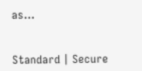as…


Standard | Secure